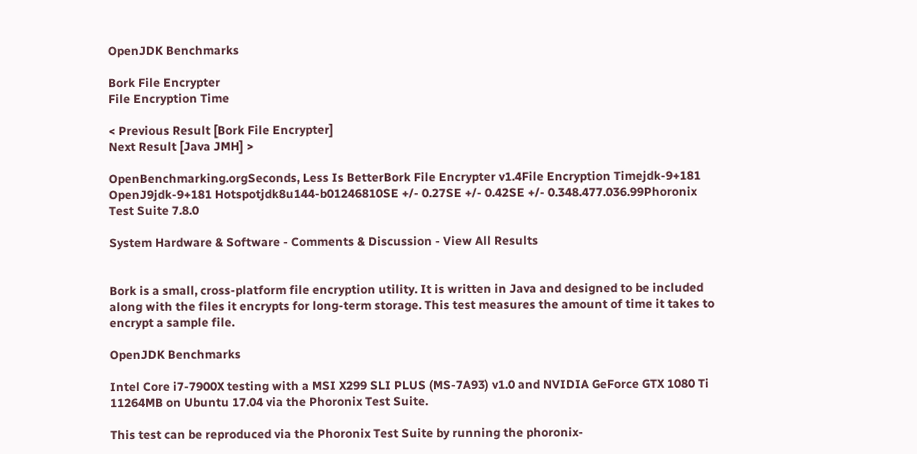OpenJDK Benchmarks

Bork File Encrypter
File Encryption Time

< Previous Result [Bork File Encrypter]
Next Result [Java JMH] >

OpenBenchmarking.orgSeconds, Less Is BetterBork File Encrypter v1.4File Encryption Timejdk-9+181 OpenJ9jdk-9+181 Hotspotjdk8u144-b01246810SE +/- 0.27SE +/- 0.42SE +/- 0.348.477.036.99Phoronix Test Suite 7.8.0

System Hardware & Software - Comments & Discussion - View All Results


Bork is a small, cross-platform file encryption utility. It is written in Java and designed to be included along with the files it encrypts for long-term storage. This test measures the amount of time it takes to encrypt a sample file.

OpenJDK Benchmarks

Intel Core i7-7900X testing with a MSI X299 SLI PLUS (MS-7A93) v1.0 and NVIDIA GeForce GTX 1080 Ti 11264MB on Ubuntu 17.04 via the Phoronix Test Suite.

This test can be reproduced via the Phoronix Test Suite by running the phoronix-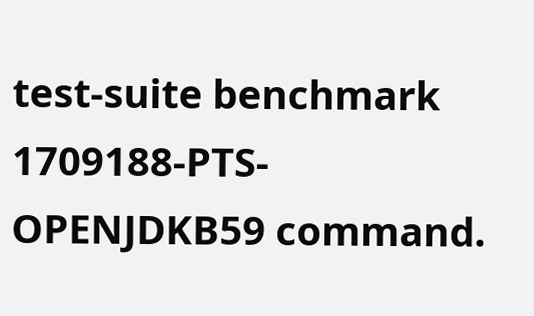test-suite benchmark 1709188-PTS-OPENJDKB59 command.